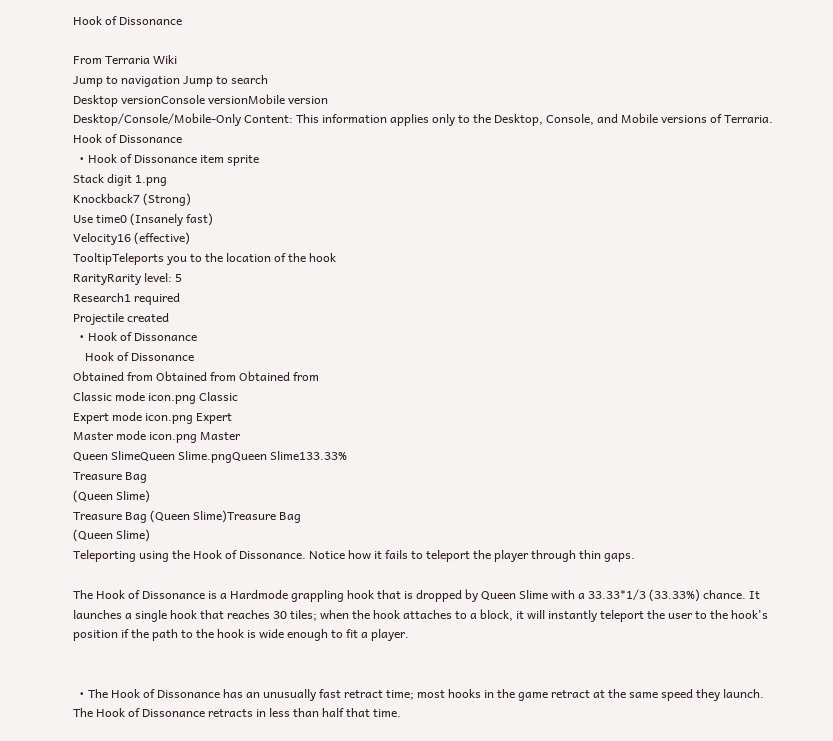Hook of Dissonance

From Terraria Wiki
Jump to navigation Jump to search
Desktop versionConsole versionMobile version
Desktop/Console/Mobile-Only Content: This information applies only to the Desktop, Console, and Mobile versions of Terraria.
Hook of Dissonance
  • Hook of Dissonance item sprite
Stack digit 1.png
Knockback7 (Strong)
Use time0 (Insanely fast)
Velocity16 (effective)
TooltipTeleports you to the location of the hook
RarityRarity level: 5
Research1 required
Projectile created
  • Hook of Dissonance
    Hook of Dissonance
Obtained from Obtained from Obtained from
Classic mode icon.png Classic
Expert mode icon.png Expert
Master mode icon.png Master
Queen SlimeQueen Slime.pngQueen Slime133.33%
Treasure Bag
(Queen Slime)
Treasure Bag (Queen Slime)Treasure Bag
(Queen Slime)
Teleporting using the Hook of Dissonance. Notice how it fails to teleport the player through thin gaps.

The Hook of Dissonance is a Hardmode grappling hook that is dropped by Queen Slime with a 33.33*1/3 (33.33%) chance. It launches a single hook that reaches 30 tiles; when the hook attaches to a block, it will instantly teleport the user to the hook's position if the path to the hook is wide enough to fit a player.


  • The Hook of Dissonance has an unusually fast retract time; most hooks in the game retract at the same speed they launch. The Hook of Dissonance retracts in less than half that time.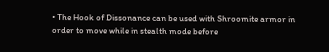• The Hook of Dissonance can be used with Shroomite armor in order to move while in stealth mode before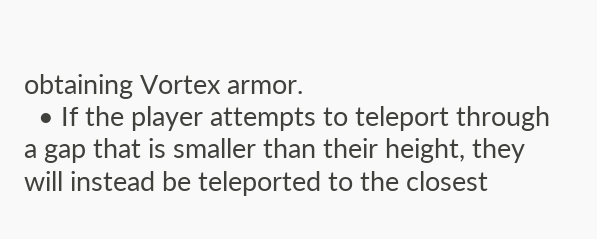obtaining Vortex armor.
  • If the player attempts to teleport through a gap that is smaller than their height, they will instead be teleported to the closest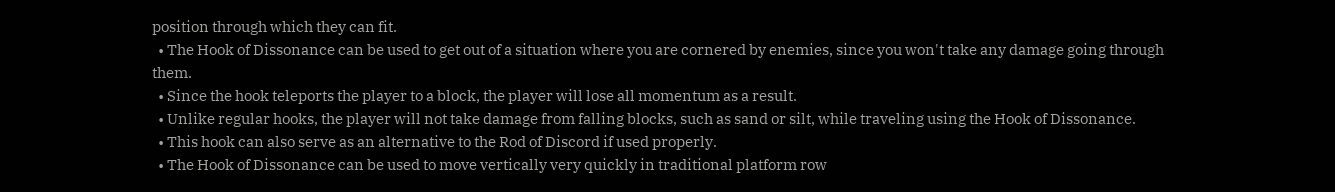position through which they can fit.
  • The Hook of Dissonance can be used to get out of a situation where you are cornered by enemies, since you won't take any damage going through them.
  • Since the hook teleports the player to a block, the player will lose all momentum as a result.
  • Unlike regular hooks, the player will not take damage from falling blocks, such as sand or silt, while traveling using the Hook of Dissonance.
  • This hook can also serve as an alternative to the Rod of Discord if used properly.
  • The Hook of Dissonance can be used to move vertically very quickly in traditional platform row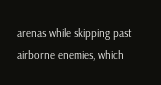arenas while skipping past airborne enemies, which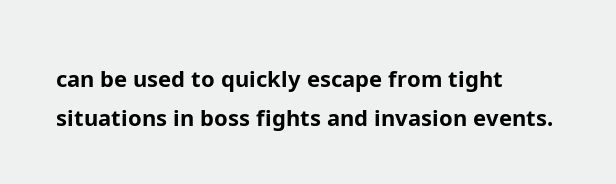can be used to quickly escape from tight situations in boss fights and invasion events.